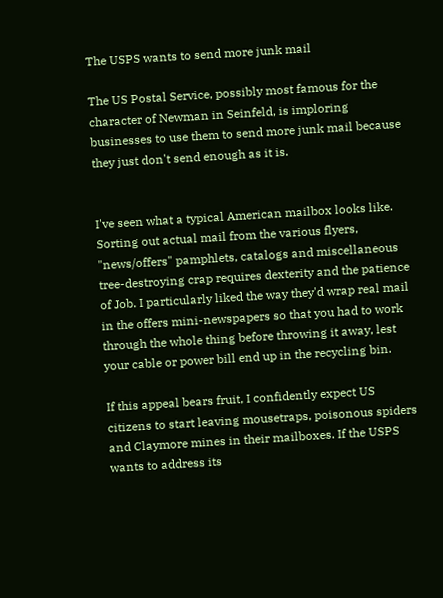The USPS wants to send more junk mail

The US Postal Service, possibly most famous for the character of Newman in Seinfeld, is imploring businesses to use them to send more junk mail because they just don't send enough as it is.


I've seen what a typical American mailbox looks like. Sorting out actual mail from the various flyers, "news/offers" pamphlets, catalogs and miscellaneous tree-destroying crap requires dexterity and the patience of Job. I particularly liked the way they'd wrap real mail in the offers mini-newspapers so that you had to work through the whole thing before throwing it away, lest your cable or power bill end up in the recycling bin.

If this appeal bears fruit, I confidently expect US citizens to start leaving mousetraps, poisonous spiders and Claymore mines in their mailboxes. If the USPS wants to address its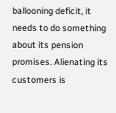ballooning deficit, it needs to do something about its pension promises. Alienating its customers is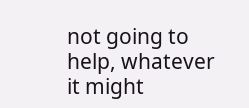not going to help, whatever it might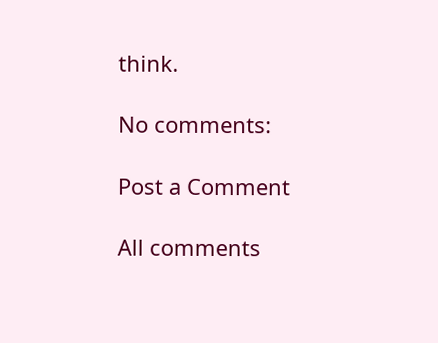think.

No comments:

Post a Comment

All comments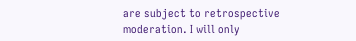are subject to retrospective moderation. I will only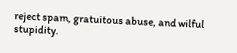reject spam, gratuitous abuse, and wilful stupidity.